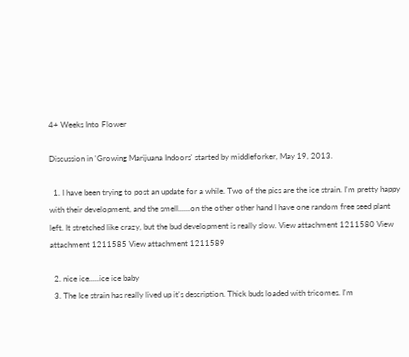4+ Weeks Into Flower

Discussion in 'Growing Marijuana Indoors' started by middleforker, May 19, 2013.

  1. I have been trying to post an update for a while. Two of the pics are the ice strain. I'm pretty happy with their development, and the smell......on the other other hand I have one random free seed plant left. It stretched like crazy, but the bud development is really slow. View attachment 1211580 View attachment 1211585 View attachment 1211589

  2. nice ice.....ice ice baby
  3. The Ice strain has really lived up it's description. Thick buds loaded with tricomes. I'm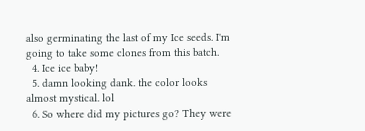also germinating the last of my Ice seeds. I'm going to take some clones from this batch.
  4. Ice ice baby!
  5. damn looking dank. the color looks almost mystical. lol
  6. So where did my pictures go? They were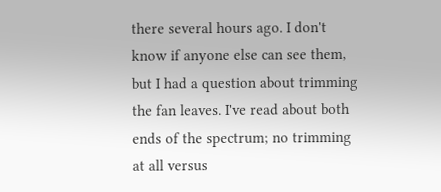there several hours ago. I don't know if anyone else can see them, but I had a question about trimming the fan leaves. I've read about both ends of the spectrum; no trimming at all versus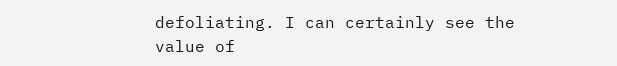defoliating. I can certainly see the value of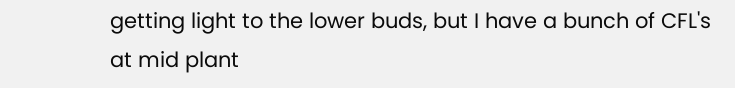getting light to the lower buds, but I have a bunch of CFL's at mid plant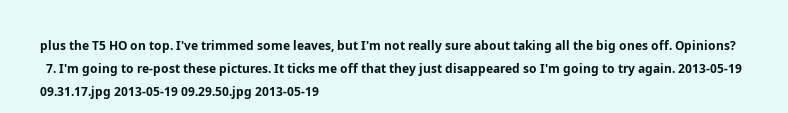plus the T5 HO on top. I've trimmed some leaves, but I'm not really sure about taking all the big ones off. Opinions?
  7. I'm going to re-post these pictures. It ticks me off that they just disappeared so I'm going to try again. 2013-05-19 09.31.17.jpg 2013-05-19 09.29.50.jpg 2013-05-19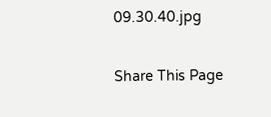09.30.40.jpg

Share This Page